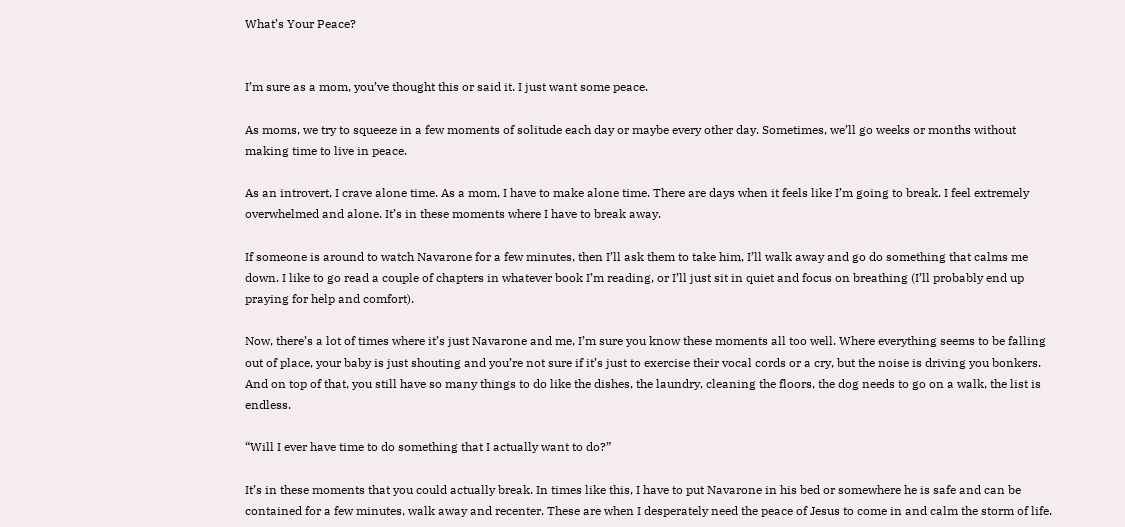What’s Your Peace?


I’m sure as a mom, you’ve thought this or said it. I just want some peace.

As moms, we try to squeeze in a few moments of solitude each day or maybe every other day. Sometimes, we’ll go weeks or months without making time to live in peace.

As an introvert, I crave alone time. As a mom, I have to make alone time. There are days when it feels like I’m going to break. I feel extremely overwhelmed and alone. It’s in these moments where I have to break away.

If someone is around to watch Navarone for a few minutes, then I’ll ask them to take him, I’ll walk away and go do something that calms me down. I like to go read a couple of chapters in whatever book I’m reading, or I’ll just sit in quiet and focus on breathing (I’ll probably end up praying for help and comfort).

Now, there’s a lot of times where it’s just Navarone and me, I’m sure you know these moments all too well. Where everything seems to be falling out of place, your baby is just shouting and you’re not sure if it’s just to exercise their vocal cords or a cry, but the noise is driving you bonkers. And on top of that, you still have so many things to do like the dishes, the laundry, cleaning the floors, the dog needs to go on a walk, the list is endless.

“Will I ever have time to do something that I actually want to do?”

It’s in these moments that you could actually break. In times like this, I have to put Navarone in his bed or somewhere he is safe and can be contained for a few minutes, walk away and recenter. These are when I desperately need the peace of Jesus to come in and calm the storm of life.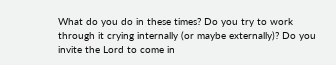What do you do in these times? Do you try to work through it crying internally (or maybe externally)? Do you invite the Lord to come in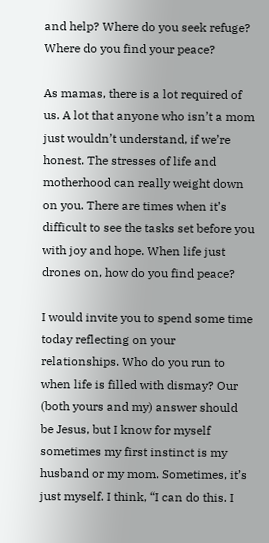and help? Where do you seek refuge? Where do you find your peace?

As mamas, there is a lot required of us. A lot that anyone who isn’t a mom just wouldn’t understand, if we’re honest. The stresses of life and motherhood can really weight down on you. There are times when it’s difficult to see the tasks set before you with joy and hope. When life just drones on, how do you find peace?

I would invite you to spend some time today reflecting on your relationships. Who do you run to when life is filled with dismay? Our (both yours and my) answer should be Jesus, but I know for myself sometimes my first instinct is my husband or my mom. Sometimes, it’s just myself. I think, “I can do this. I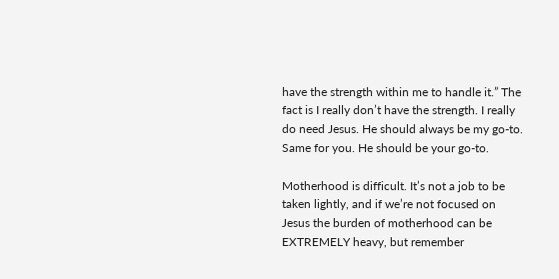have the strength within me to handle it.” The fact is I really don’t have the strength. I really do need Jesus. He should always be my go-to. Same for you. He should be your go-to.

Motherhood is difficult. It’s not a job to be taken lightly, and if we’re not focused on Jesus the burden of motherhood can be EXTREMELY heavy, but remember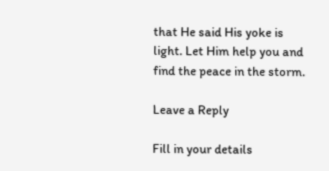that He said His yoke is light. Let Him help you and find the peace in the storm.

Leave a Reply

Fill in your details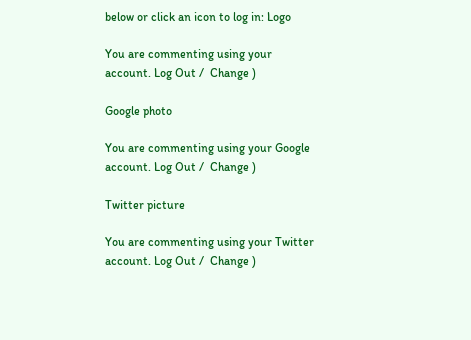below or click an icon to log in: Logo

You are commenting using your account. Log Out /  Change )

Google photo

You are commenting using your Google account. Log Out /  Change )

Twitter picture

You are commenting using your Twitter account. Log Out /  Change )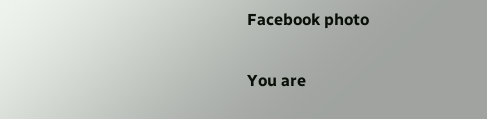Facebook photo

You are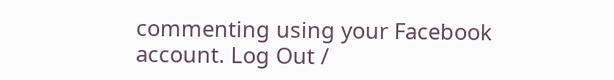commenting using your Facebook account. Log Out /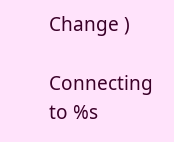Change )

Connecting to %s